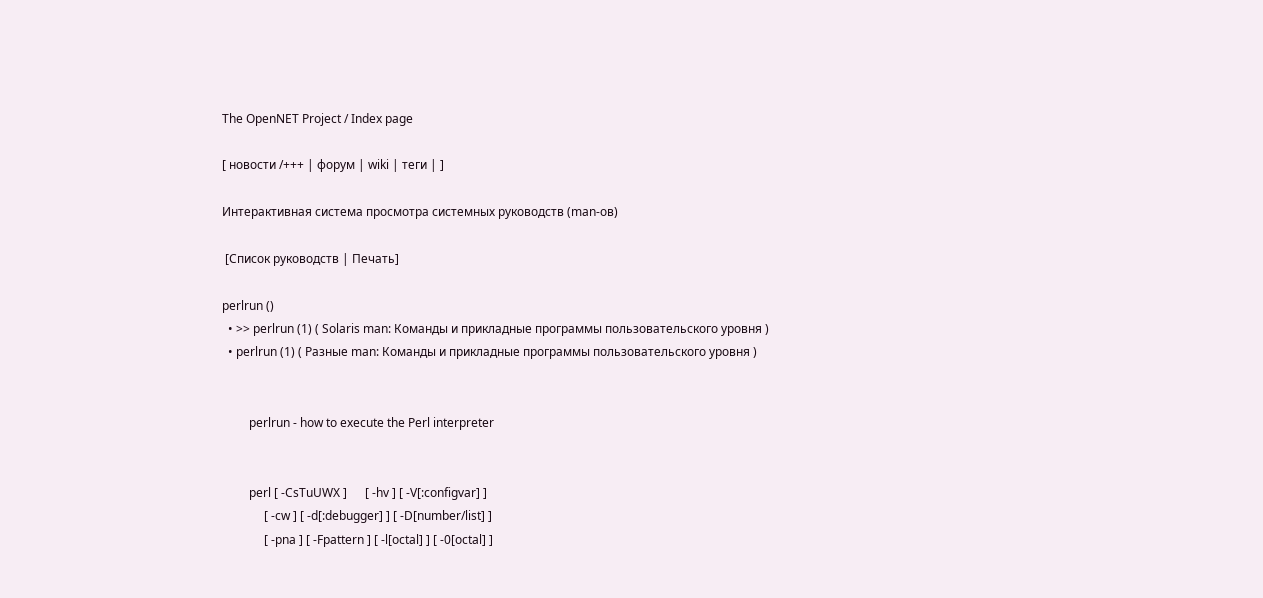The OpenNET Project / Index page

[ новости /+++ | форум | wiki | теги | ]

Интерактивная система просмотра системных руководств (man-ов)

 [Cписок руководств | Печать]

perlrun ()
  • >> perlrun (1) ( Solaris man: Команды и прикладные программы пользовательского уровня )
  • perlrun (1) ( Разные man: Команды и прикладные программы пользовательского уровня )


         perlrun - how to execute the Perl interpreter


         perl [ -CsTuUWX ]      [ -hv ] [ -V[:configvar] ]
              [ -cw ] [ -d[:debugger] ] [ -D[number/list] ]
              [ -pna ] [ -Fpattern ] [ -l[octal] ] [ -0[octal] ]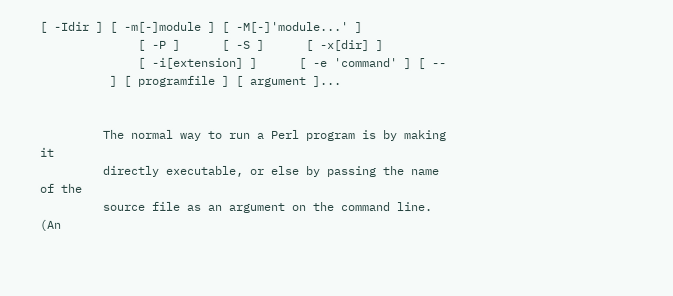[ -Idir ] [ -m[-]module ] [ -M[-]'module...' ]
              [ -P ]      [ -S ]      [ -x[dir] ]
              [ -i[extension] ]      [ -e 'command' ] [ --
          ] [ programfile ] [ argument ]...


         The normal way to run a Perl program is by making it
         directly executable, or else by passing the name of the
         source file as an argument on the command line.  (An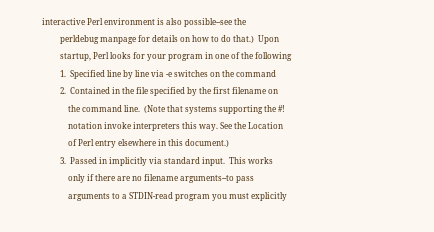interactive Perl environment is also possible--see the
         perldebug manpage for details on how to do that.)  Upon
         startup, Perl looks for your program in one of the following
         1.  Specified line by line via -e switches on the command
         2.  Contained in the file specified by the first filename on
             the command line.  (Note that systems supporting the #!
             notation invoke interpreters this way. See the Location
             of Perl entry elsewhere in this document.)
         3.  Passed in implicitly via standard input.  This works
             only if there are no filename arguments--to pass
             arguments to a STDIN-read program you must explicitly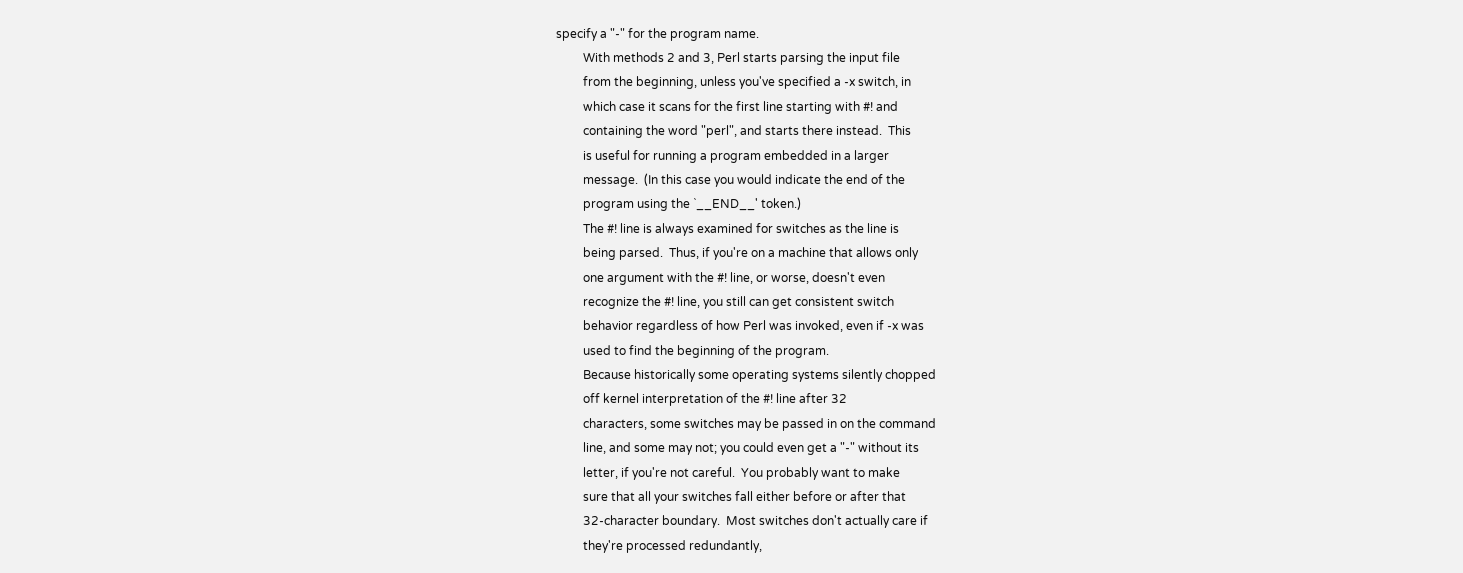specify a "-" for the program name.
         With methods 2 and 3, Perl starts parsing the input file
         from the beginning, unless you've specified a -x switch, in
         which case it scans for the first line starting with #! and
         containing the word "perl", and starts there instead.  This
         is useful for running a program embedded in a larger
         message.  (In this case you would indicate the end of the
         program using the `__END__' token.)
         The #! line is always examined for switches as the line is
         being parsed.  Thus, if you're on a machine that allows only
         one argument with the #! line, or worse, doesn't even
         recognize the #! line, you still can get consistent switch
         behavior regardless of how Perl was invoked, even if -x was
         used to find the beginning of the program.
         Because historically some operating systems silently chopped
         off kernel interpretation of the #! line after 32
         characters, some switches may be passed in on the command
         line, and some may not; you could even get a "-" without its
         letter, if you're not careful.  You probably want to make
         sure that all your switches fall either before or after that
         32-character boundary.  Most switches don't actually care if
         they're processed redundantly,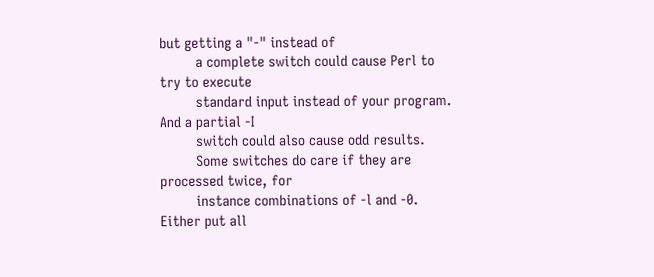but getting a "-" instead of
         a complete switch could cause Perl to try to execute
         standard input instead of your program.  And a partial -I
         switch could also cause odd results.
         Some switches do care if they are processed twice, for
         instance combinations of -l and -0.  Either put all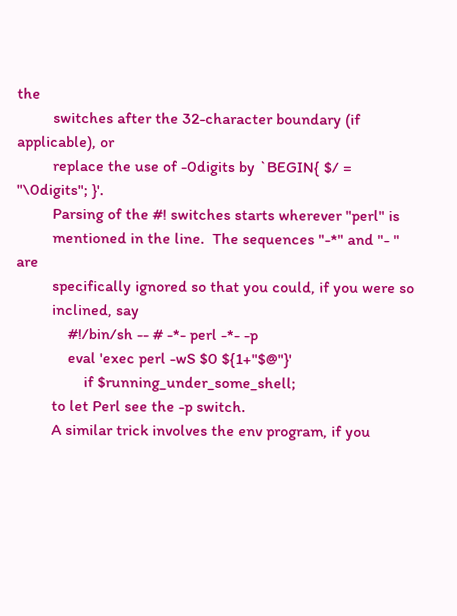the
         switches after the 32-character boundary (if applicable), or
         replace the use of -0digits by `BEGIN{ $/ = "\0digits"; }'.
         Parsing of the #! switches starts wherever "perl" is
         mentioned in the line.  The sequences "-*" and "- " are
         specifically ignored so that you could, if you were so
         inclined, say
             #!/bin/sh -- # -*- perl -*- -p
             eval 'exec perl -wS $0 ${1+"$@"}'
                 if $running_under_some_shell;
         to let Perl see the -p switch.
         A similar trick involves the env program, if you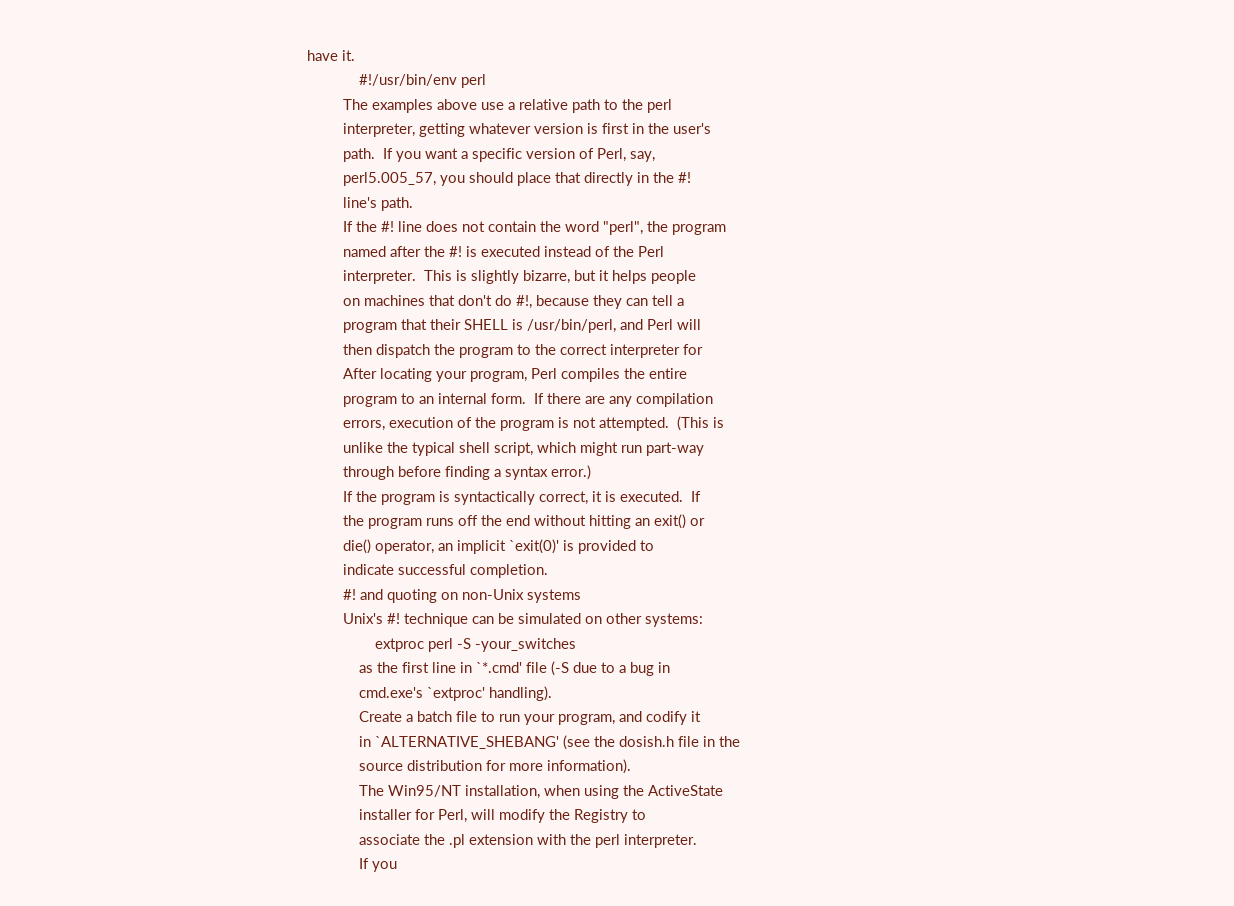have it.
             #!/usr/bin/env perl
         The examples above use a relative path to the perl
         interpreter, getting whatever version is first in the user's
         path.  If you want a specific version of Perl, say,
         perl5.005_57, you should place that directly in the #!
         line's path.
         If the #! line does not contain the word "perl", the program
         named after the #! is executed instead of the Perl
         interpreter.  This is slightly bizarre, but it helps people
         on machines that don't do #!, because they can tell a
         program that their SHELL is /usr/bin/perl, and Perl will
         then dispatch the program to the correct interpreter for
         After locating your program, Perl compiles the entire
         program to an internal form.  If there are any compilation
         errors, execution of the program is not attempted.  (This is
         unlike the typical shell script, which might run part-way
         through before finding a syntax error.)
         If the program is syntactically correct, it is executed.  If
         the program runs off the end without hitting an exit() or
         die() operator, an implicit `exit(0)' is provided to
         indicate successful completion.
         #! and quoting on non-Unix systems
         Unix's #! technique can be simulated on other systems:
                 extproc perl -S -your_switches
             as the first line in `*.cmd' file (-S due to a bug in
             cmd.exe's `extproc' handling).
             Create a batch file to run your program, and codify it
             in `ALTERNATIVE_SHEBANG' (see the dosish.h file in the
             source distribution for more information).
             The Win95/NT installation, when using the ActiveState
             installer for Perl, will modify the Registry to
             associate the .pl extension with the perl interpreter.
             If you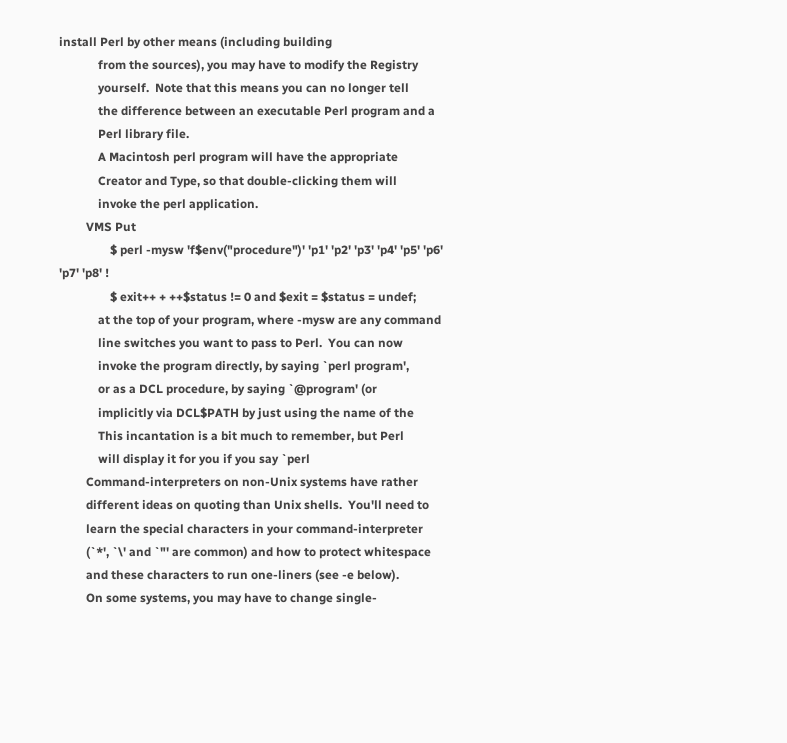install Perl by other means (including building
             from the sources), you may have to modify the Registry
             yourself.  Note that this means you can no longer tell
             the difference between an executable Perl program and a
             Perl library file.
             A Macintosh perl program will have the appropriate
             Creator and Type, so that double-clicking them will
             invoke the perl application.
         VMS Put
                 $ perl -mysw 'f$env("procedure")' 'p1' 'p2' 'p3' 'p4' 'p5' 'p6' 'p7' 'p8' !
                 $ exit++ + ++$status != 0 and $exit = $status = undef;
             at the top of your program, where -mysw are any command
             line switches you want to pass to Perl.  You can now
             invoke the program directly, by saying `perl program',
             or as a DCL procedure, by saying `@program' (or
             implicitly via DCL$PATH by just using the name of the
             This incantation is a bit much to remember, but Perl
             will display it for you if you say `perl
         Command-interpreters on non-Unix systems have rather
         different ideas on quoting than Unix shells.  You'll need to
         learn the special characters in your command-interpreter
         (`*', `\' and `"' are common) and how to protect whitespace
         and these characters to run one-liners (see -e below).
         On some systems, you may have to change single-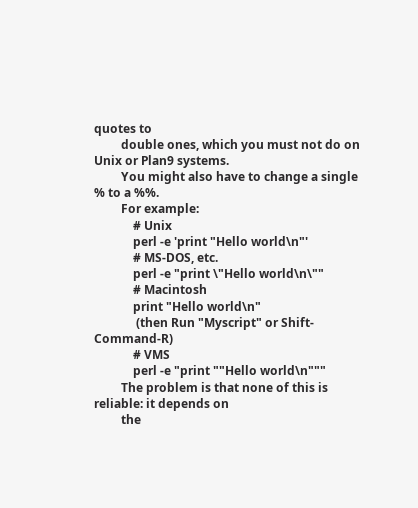quotes to
         double ones, which you must not do on Unix or Plan9 systems.
         You might also have to change a single % to a %%.
         For example:
             # Unix
             perl -e 'print "Hello world\n"'
             # MS-DOS, etc.
             perl -e "print \"Hello world\n\""
             # Macintosh
             print "Hello world\n"
              (then Run "Myscript" or Shift-Command-R)
             # VMS
             perl -e "print ""Hello world\n"""
         The problem is that none of this is reliable: it depends on
         the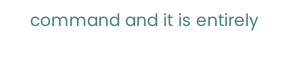command and it is entirely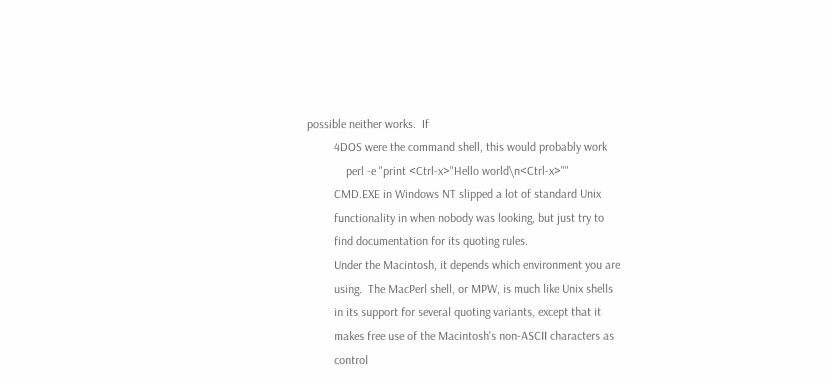possible neither works.  If
         4DOS were the command shell, this would probably work
             perl -e "print <Ctrl-x>"Hello world\n<Ctrl-x>""
         CMD.EXE in Windows NT slipped a lot of standard Unix
         functionality in when nobody was looking, but just try to
         find documentation for its quoting rules.
         Under the Macintosh, it depends which environment you are
         using.  The MacPerl shell, or MPW, is much like Unix shells
         in its support for several quoting variants, except that it
         makes free use of the Macintosh's non-ASCII characters as
         control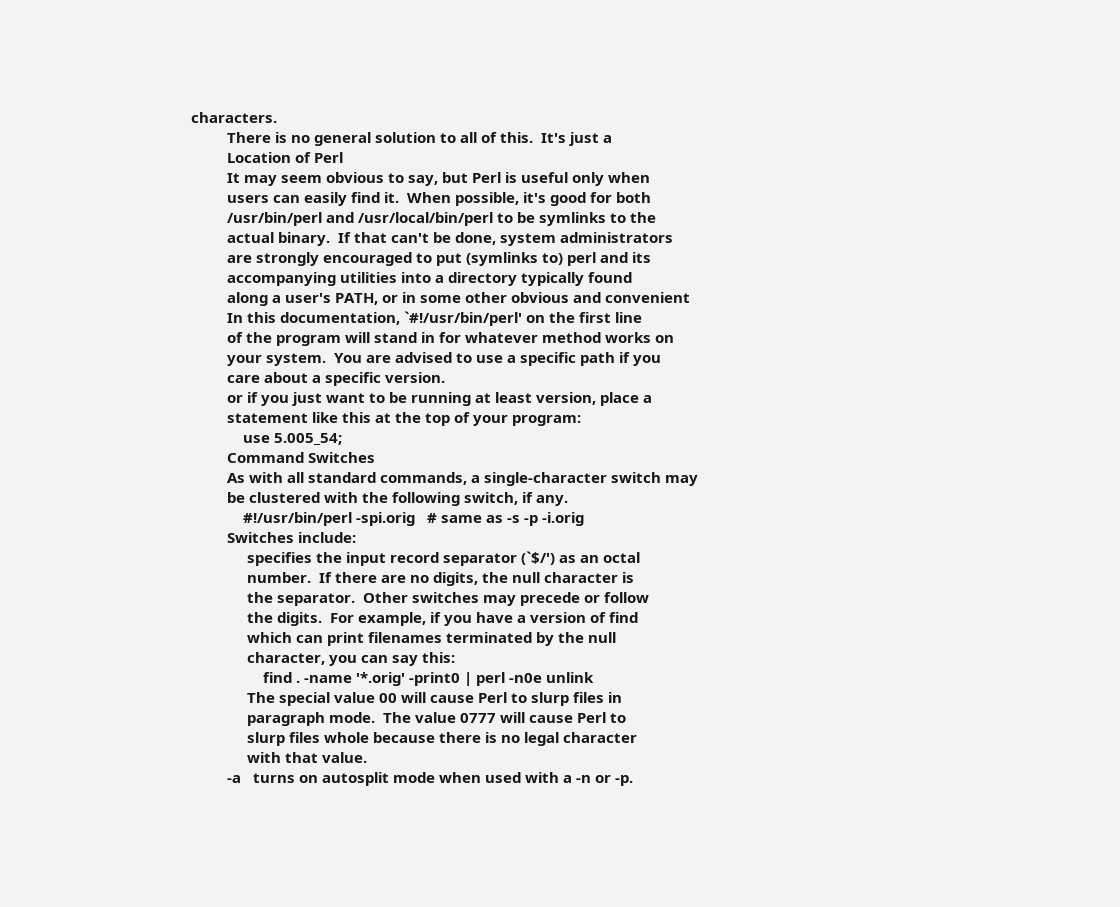characters.
         There is no general solution to all of this.  It's just a
         Location of Perl
         It may seem obvious to say, but Perl is useful only when
         users can easily find it.  When possible, it's good for both
         /usr/bin/perl and /usr/local/bin/perl to be symlinks to the
         actual binary.  If that can't be done, system administrators
         are strongly encouraged to put (symlinks to) perl and its
         accompanying utilities into a directory typically found
         along a user's PATH, or in some other obvious and convenient
         In this documentation, `#!/usr/bin/perl' on the first line
         of the program will stand in for whatever method works on
         your system.  You are advised to use a specific path if you
         care about a specific version.
         or if you just want to be running at least version, place a
         statement like this at the top of your program:
             use 5.005_54;
         Command Switches
         As with all standard commands, a single-character switch may
         be clustered with the following switch, if any.
             #!/usr/bin/perl -spi.orig   # same as -s -p -i.orig
         Switches include:
              specifies the input record separator (`$/') as an octal
              number.  If there are no digits, the null character is
              the separator.  Other switches may precede or follow
              the digits.  For example, if you have a version of find
              which can print filenames terminated by the null
              character, you can say this:
                  find . -name '*.orig' -print0 | perl -n0e unlink
              The special value 00 will cause Perl to slurp files in
              paragraph mode.  The value 0777 will cause Perl to
              slurp files whole because there is no legal character
              with that value.
         -a   turns on autosplit mode when used with a -n or -p.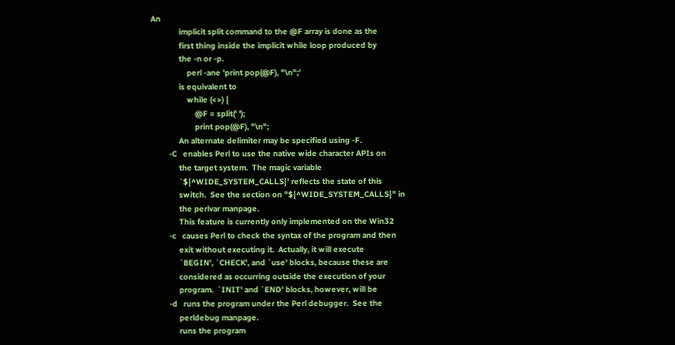An
              implicit split command to the @F array is done as the
              first thing inside the implicit while loop produced by
              the -n or -p.
                  perl -ane 'print pop(@F), "\n";'
              is equivalent to
                  while (<>) {
                      @F = split(' ');
                      print pop(@F), "\n";
              An alternate delimiter may be specified using -F.
         -C   enables Perl to use the native wide character APIs on
              the target system.  The magic variable
              `${^WIDE_SYSTEM_CALLS}' reflects the state of this
              switch.  See the section on "${^WIDE_SYSTEM_CALLS}" in
              the perlvar manpage.
              This feature is currently only implemented on the Win32
         -c   causes Perl to check the syntax of the program and then
              exit without executing it.  Actually, it will execute
              `BEGIN', `CHECK', and `use' blocks, because these are
              considered as occurring outside the execution of your
              program.  `INIT' and `END' blocks, however, will be
         -d   runs the program under the Perl debugger.  See the
              perldebug manpage.
              runs the program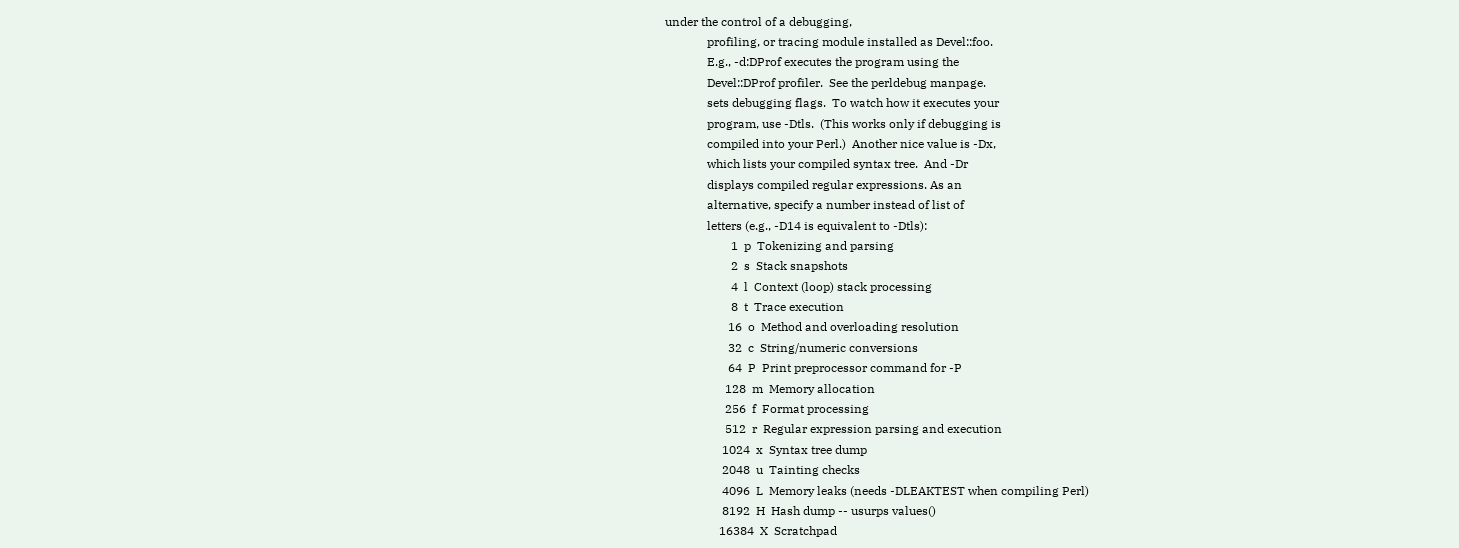under the control of a debugging,
              profiling, or tracing module installed as Devel::foo.
              E.g., -d:DProf executes the program using the
              Devel::DProf profiler.  See the perldebug manpage.
              sets debugging flags.  To watch how it executes your
              program, use -Dtls.  (This works only if debugging is
              compiled into your Perl.)  Another nice value is -Dx,
              which lists your compiled syntax tree.  And -Dr
              displays compiled regular expressions. As an
              alternative, specify a number instead of list of
              letters (e.g., -D14 is equivalent to -Dtls):
                      1  p  Tokenizing and parsing
                      2  s  Stack snapshots
                      4  l  Context (loop) stack processing
                      8  t  Trace execution
                     16  o  Method and overloading resolution
                     32  c  String/numeric conversions
                     64  P  Print preprocessor command for -P
                    128  m  Memory allocation
                    256  f  Format processing
                    512  r  Regular expression parsing and execution
                   1024  x  Syntax tree dump
                   2048  u  Tainting checks
                   4096  L  Memory leaks (needs -DLEAKTEST when compiling Perl)
                   8192  H  Hash dump -- usurps values()
                  16384  X  Scratchpad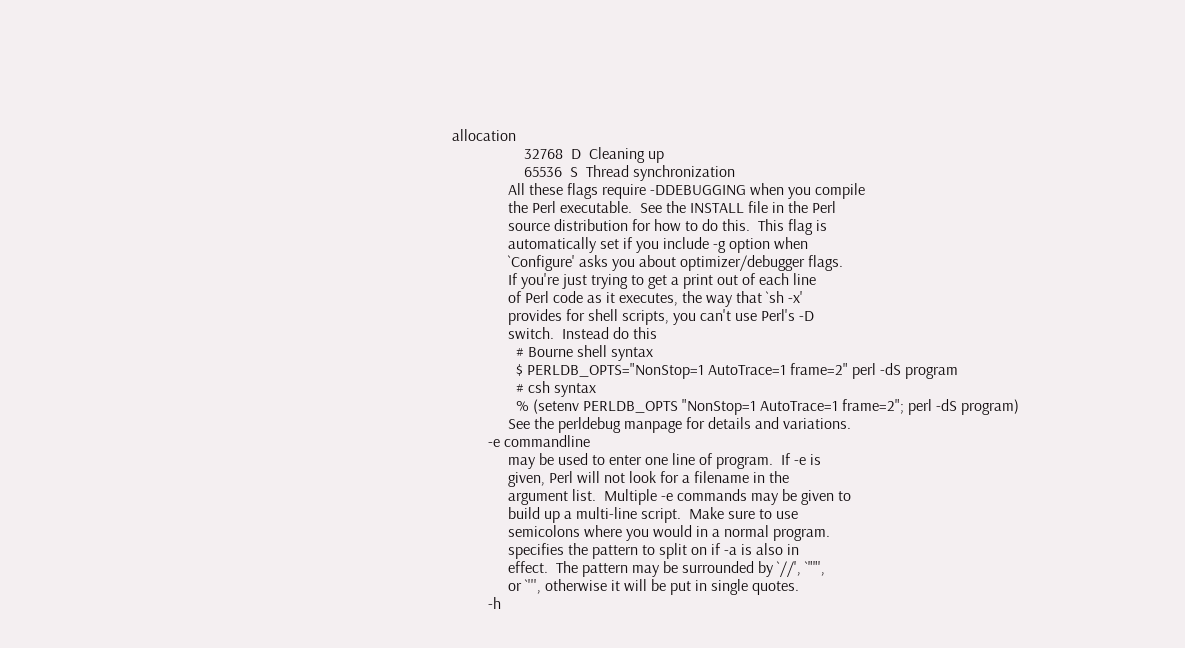allocation
                  32768  D  Cleaning up
                  65536  S  Thread synchronization
              All these flags require -DDEBUGGING when you compile
              the Perl executable.  See the INSTALL file in the Perl
              source distribution for how to do this.  This flag is
              automatically set if you include -g option when
              `Configure' asks you about optimizer/debugger flags.
              If you're just trying to get a print out of each line
              of Perl code as it executes, the way that `sh -x'
              provides for shell scripts, you can't use Perl's -D
              switch.  Instead do this
                # Bourne shell syntax
                $ PERLDB_OPTS="NonStop=1 AutoTrace=1 frame=2" perl -dS program
                # csh syntax
                % (setenv PERLDB_OPTS "NonStop=1 AutoTrace=1 frame=2"; perl -dS program)
              See the perldebug manpage for details and variations.
         -e commandline
              may be used to enter one line of program.  If -e is
              given, Perl will not look for a filename in the
              argument list.  Multiple -e commands may be given to
              build up a multi-line script.  Make sure to use
              semicolons where you would in a normal program.
              specifies the pattern to split on if -a is also in
              effect.  The pattern may be surrounded by `//', `""',
              or `''', otherwise it will be put in single quotes.
         -h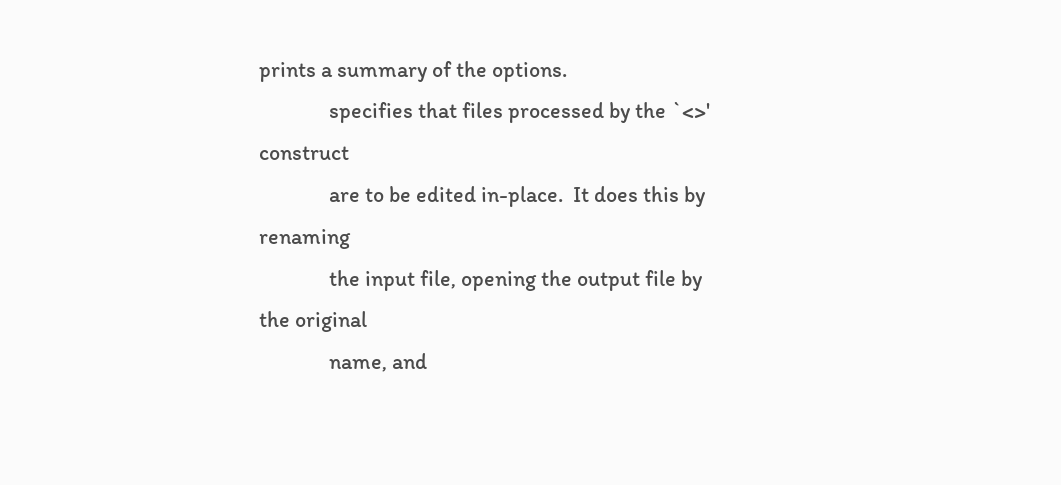prints a summary of the options.
              specifies that files processed by the `<>' construct
              are to be edited in-place.  It does this by renaming
              the input file, opening the output file by the original
              name, and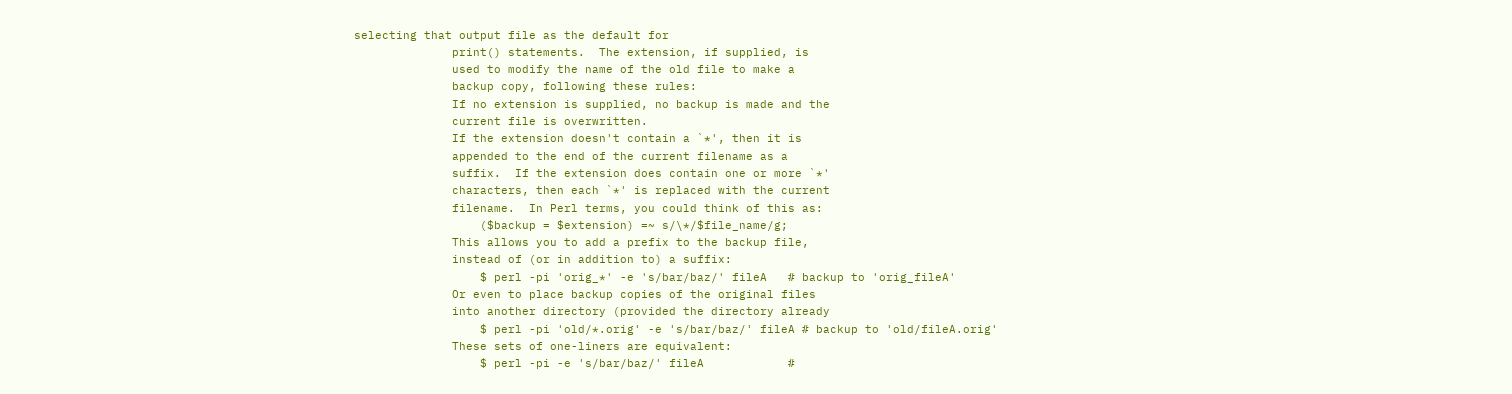selecting that output file as the default for
              print() statements.  The extension, if supplied, is
              used to modify the name of the old file to make a
              backup copy, following these rules:
              If no extension is supplied, no backup is made and the
              current file is overwritten.
              If the extension doesn't contain a `*', then it is
              appended to the end of the current filename as a
              suffix.  If the extension does contain one or more `*'
              characters, then each `*' is replaced with the current
              filename.  In Perl terms, you could think of this as:
                  ($backup = $extension) =~ s/\*/$file_name/g;
              This allows you to add a prefix to the backup file,
              instead of (or in addition to) a suffix:
                  $ perl -pi 'orig_*' -e 's/bar/baz/' fileA   # backup to 'orig_fileA'
              Or even to place backup copies of the original files
              into another directory (provided the directory already
                  $ perl -pi 'old/*.orig' -e 's/bar/baz/' fileA # backup to 'old/fileA.orig'
              These sets of one-liners are equivalent:
                  $ perl -pi -e 's/bar/baz/' fileA            #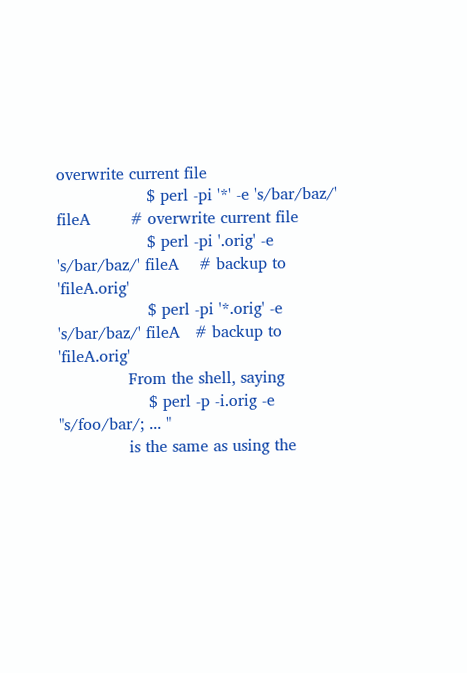overwrite current file
                  $ perl -pi '*' -e 's/bar/baz/' fileA        # overwrite current file
                  $ perl -pi '.orig' -e 's/bar/baz/' fileA    # backup to 'fileA.orig'
                  $ perl -pi '*.orig' -e 's/bar/baz/' fileA   # backup to 'fileA.orig'
              From the shell, saying
                  $ perl -p -i.orig -e "s/foo/bar/; ... "
              is the same as using the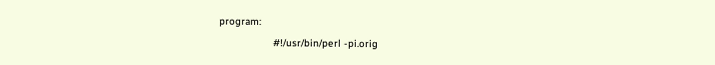program:
                  #!/usr/bin/perl -pi.orig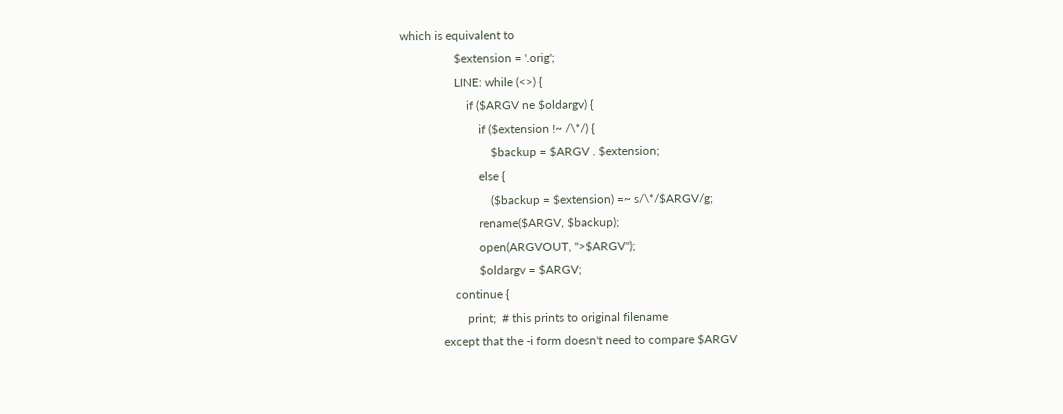which is equivalent to
                  $extension = '.orig';
                  LINE: while (<>) {
                      if ($ARGV ne $oldargv) {
                          if ($extension !~ /\*/) {
                              $backup = $ARGV . $extension;
                          else {
                              ($backup = $extension) =~ s/\*/$ARGV/g;
                          rename($ARGV, $backup);
                          open(ARGVOUT, ">$ARGV");
                          $oldargv = $ARGV;
                  continue {
                      print;  # this prints to original filename
              except that the -i form doesn't need to compare $ARGV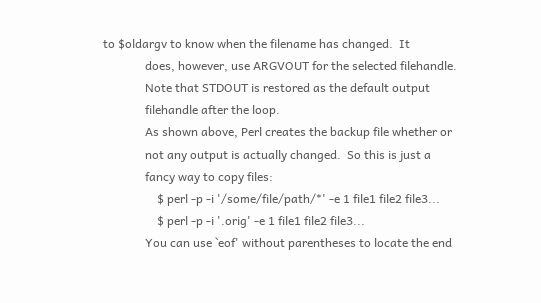to $oldargv to know when the filename has changed.  It
              does, however, use ARGVOUT for the selected filehandle.
              Note that STDOUT is restored as the default output
              filehandle after the loop.
              As shown above, Perl creates the backup file whether or
              not any output is actually changed.  So this is just a
              fancy way to copy files:
                  $ perl -p -i '/some/file/path/*' -e 1 file1 file2 file3...
                  $ perl -p -i '.orig' -e 1 file1 file2 file3...
              You can use `eof' without parentheses to locate the end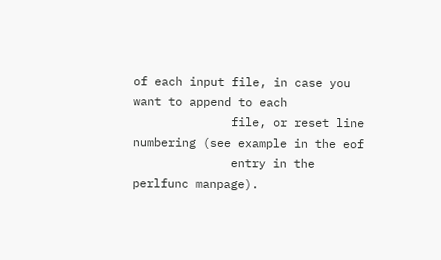of each input file, in case you want to append to each
              file, or reset line numbering (see example in the eof
              entry in the perlfunc manpage).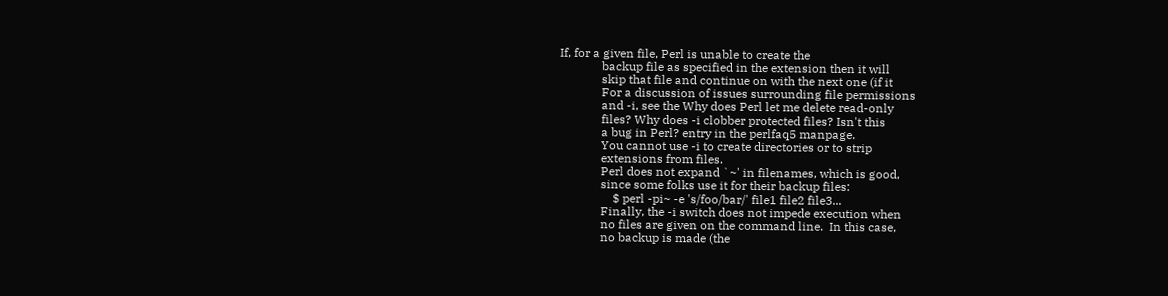If, for a given file, Perl is unable to create the
              backup file as specified in the extension then it will
              skip that file and continue on with the next one (if it
              For a discussion of issues surrounding file permissions
              and -i, see the Why does Perl let me delete read-only
              files? Why does -i clobber protected files? Isn't this
              a bug in Perl? entry in the perlfaq5 manpage.
              You cannot use -i to create directories or to strip
              extensions from files.
              Perl does not expand `~' in filenames, which is good,
              since some folks use it for their backup files:
                  $ perl -pi~ -e 's/foo/bar/' file1 file2 file3...
              Finally, the -i switch does not impede execution when
              no files are given on the command line.  In this case,
              no backup is made (the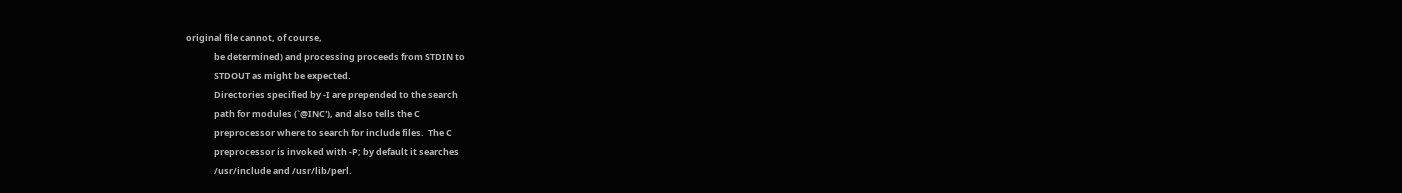original file cannot, of course,
              be determined) and processing proceeds from STDIN to
              STDOUT as might be expected.
              Directories specified by -I are prepended to the search
              path for modules (`@INC'), and also tells the C
              preprocessor where to search for include files.  The C
              preprocessor is invoked with -P; by default it searches
              /usr/include and /usr/lib/perl.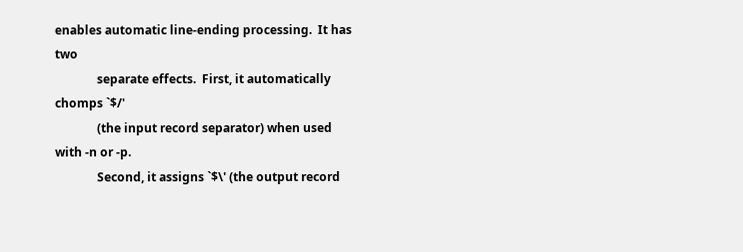enables automatic line-ending processing.  It has two
              separate effects.  First, it automatically chomps `$/'
              (the input record separator) when used with -n or -p.
              Second, it assigns `$\' (the output record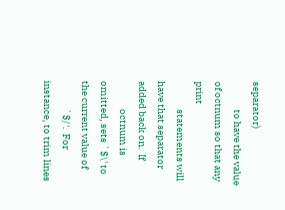separator)
              to have the value of octnum so that any print
              statements will have that separator added back on.  If
              octnum is omitted, sets `$\' to the current value of
              `$/'.  For instance, to trim lines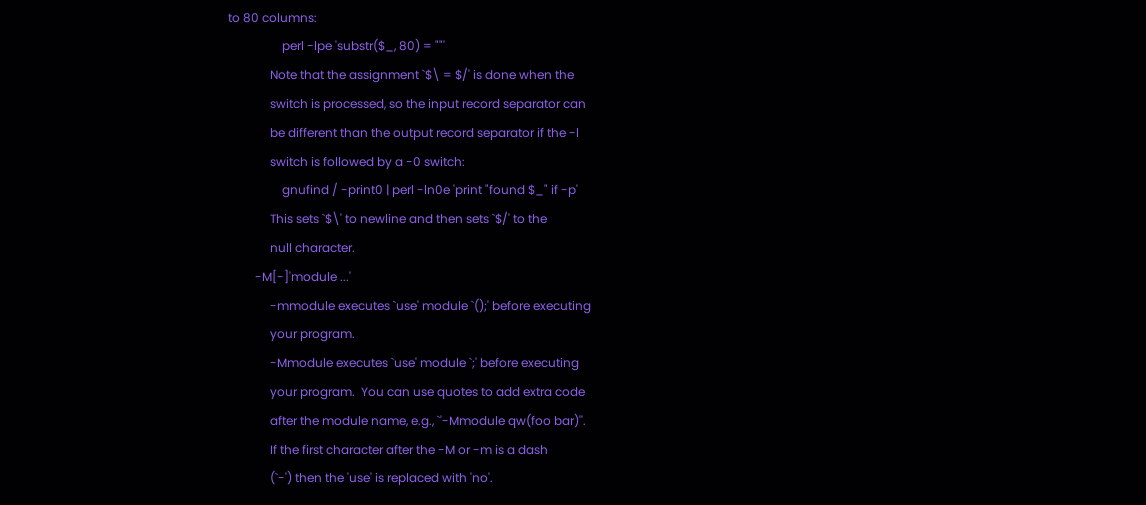to 80 columns:
                  perl -lpe 'substr($_, 80) = ""'
              Note that the assignment `$\ = $/' is done when the
              switch is processed, so the input record separator can
              be different than the output record separator if the -l
              switch is followed by a -0 switch:
                  gnufind / -print0 | perl -ln0e 'print "found $_" if -p'
              This sets `$\' to newline and then sets `$/' to the
              null character.
         -M[-]'module ...'
              -mmodule executes `use' module `();' before executing
              your program.
              -Mmodule executes `use' module `;' before executing
              your program.  You can use quotes to add extra code
              after the module name, e.g., `'-Mmodule qw(foo bar)''.
              If the first character after the -M or -m is a dash
              (`-') then the 'use' is replaced with 'no'.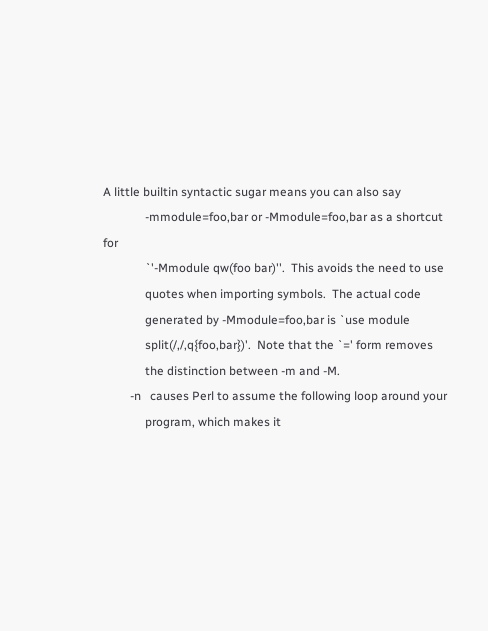A little builtin syntactic sugar means you can also say
              -mmodule=foo,bar or -Mmodule=foo,bar as a shortcut for
              `'-Mmodule qw(foo bar)''.  This avoids the need to use
              quotes when importing symbols.  The actual code
              generated by -Mmodule=foo,bar is `use module
              split(/,/,q{foo,bar})'.  Note that the `=' form removes
              the distinction between -m and -M.
         -n   causes Perl to assume the following loop around your
              program, which makes it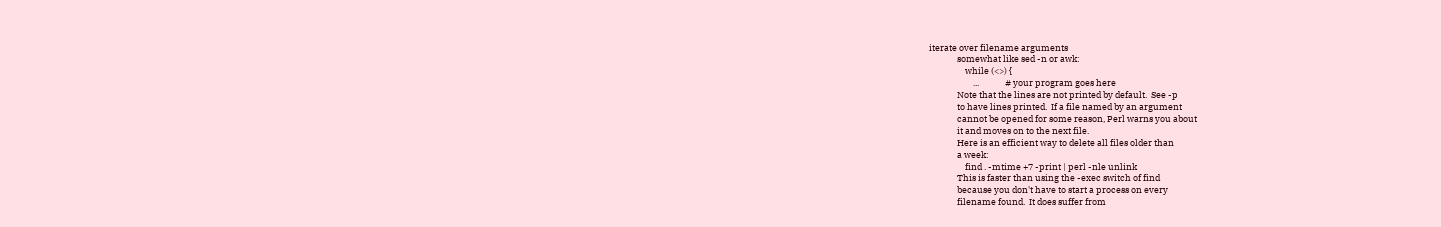iterate over filename arguments
              somewhat like sed -n or awk:
                  while (<>) {
                      ...             # your program goes here
              Note that the lines are not printed by default.  See -p
              to have lines printed.  If a file named by an argument
              cannot be opened for some reason, Perl warns you about
              it and moves on to the next file.
              Here is an efficient way to delete all files older than
              a week:
                  find . -mtime +7 -print | perl -nle unlink
              This is faster than using the -exec switch of find
              because you don't have to start a process on every
              filename found.  It does suffer from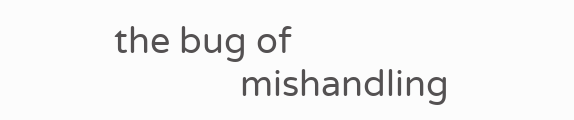the bug of
              mishandling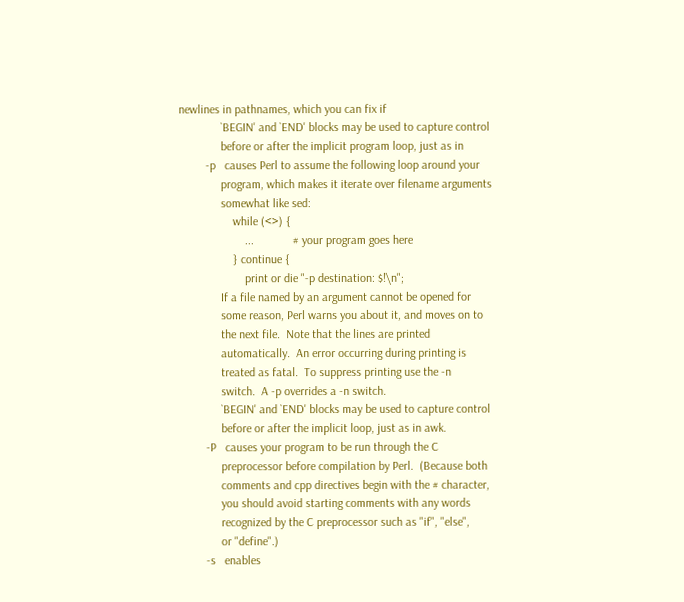newlines in pathnames, which you can fix if
              `BEGIN' and `END' blocks may be used to capture control
              before or after the implicit program loop, just as in
         -p   causes Perl to assume the following loop around your
              program, which makes it iterate over filename arguments
              somewhat like sed:
                  while (<>) {
                      ...             # your program goes here
                  } continue {
                      print or die "-p destination: $!\n";
              If a file named by an argument cannot be opened for
              some reason, Perl warns you about it, and moves on to
              the next file.  Note that the lines are printed
              automatically.  An error occurring during printing is
              treated as fatal.  To suppress printing use the -n
              switch.  A -p overrides a -n switch.
              `BEGIN' and `END' blocks may be used to capture control
              before or after the implicit loop, just as in awk.
         -P   causes your program to be run through the C
              preprocessor before compilation by Perl.  (Because both
              comments and cpp directives begin with the # character,
              you should avoid starting comments with any words
              recognized by the C preprocessor such as "if", "else",
              or "define".)
         -s   enables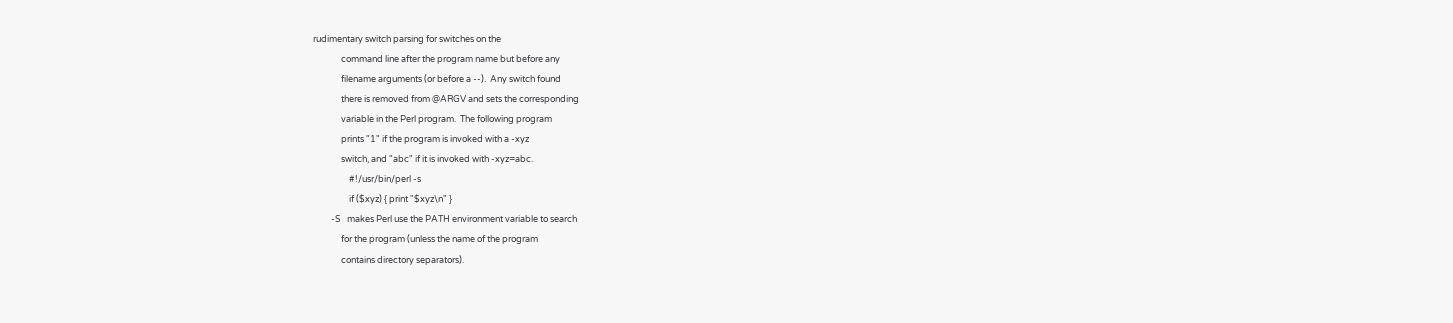rudimentary switch parsing for switches on the
              command line after the program name but before any
              filename arguments (or before a --).  Any switch found
              there is removed from @ARGV and sets the corresponding
              variable in the Perl program.  The following program
              prints "1" if the program is invoked with a -xyz
              switch, and "abc" if it is invoked with -xyz=abc.
                  #!/usr/bin/perl -s
                  if ($xyz) { print "$xyz\n" }
         -S   makes Perl use the PATH environment variable to search
              for the program (unless the name of the program
              contains directory separators).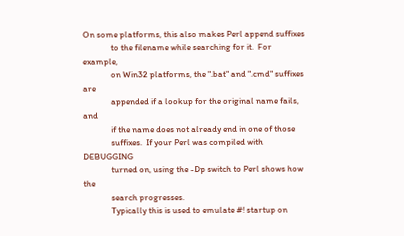On some platforms, this also makes Perl append suffixes
              to the filename while searching for it.  For example,
              on Win32 platforms, the ".bat" and ".cmd" suffixes are
              appended if a lookup for the original name fails, and
              if the name does not already end in one of those
              suffixes.  If your Perl was compiled with DEBUGGING
              turned on, using the -Dp switch to Perl shows how the
              search progresses.
              Typically this is used to emulate #! startup on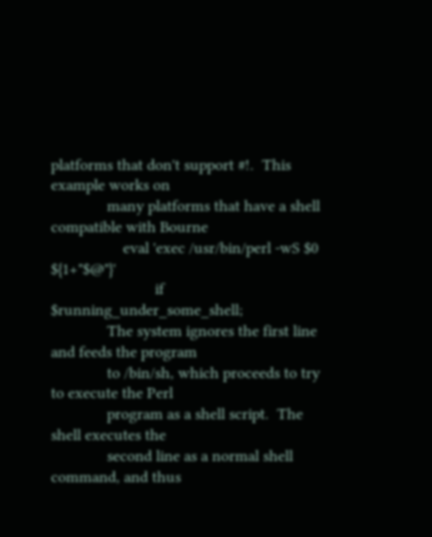platforms that don't support #!.  This example works on
              many platforms that have a shell compatible with Bourne
                  eval 'exec /usr/bin/perl -wS $0 ${1+"$@"}'
                          if $running_under_some_shell;
              The system ignores the first line and feeds the program
              to /bin/sh, which proceeds to try to execute the Perl
              program as a shell script.  The shell executes the
              second line as a normal shell command, and thus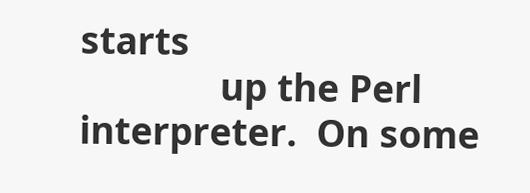starts
              up the Perl interpreter.  On some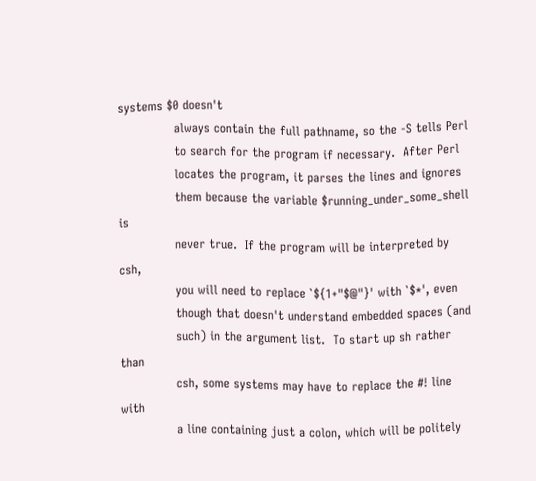systems $0 doesn't
              always contain the full pathname, so the -S tells Perl
              to search for the program if necessary.  After Perl
              locates the program, it parses the lines and ignores
              them because the variable $running_under_some_shell is
              never true.  If the program will be interpreted by csh,
              you will need to replace `${1+"$@"}' with `$*', even
              though that doesn't understand embedded spaces (and
              such) in the argument list.  To start up sh rather than
              csh, some systems may have to replace the #! line with
              a line containing just a colon, which will be politely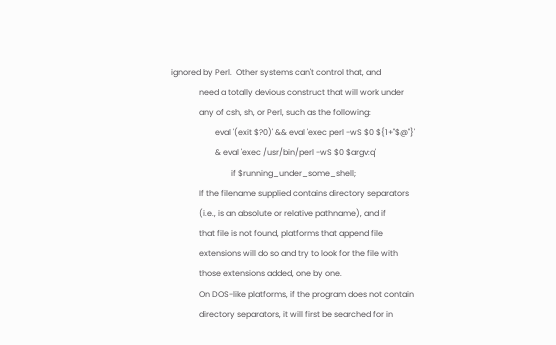ignored by Perl.  Other systems can't control that, and
              need a totally devious construct that will work under
              any of csh, sh, or Perl, such as the following:
                      eval '(exit $?0)' && eval 'exec perl -wS $0 ${1+"$@"}'
                      & eval 'exec /usr/bin/perl -wS $0 $argv:q'
                              if $running_under_some_shell;
              If the filename supplied contains directory separators
              (i.e., is an absolute or relative pathname), and if
              that file is not found, platforms that append file
              extensions will do so and try to look for the file with
              those extensions added, one by one.
              On DOS-like platforms, if the program does not contain
              directory separators, it will first be searched for in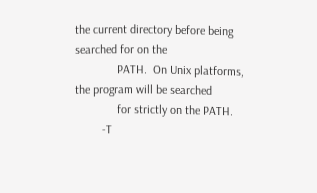the current directory before being searched for on the
              PATH.  On Unix platforms, the program will be searched
              for strictly on the PATH.
         -T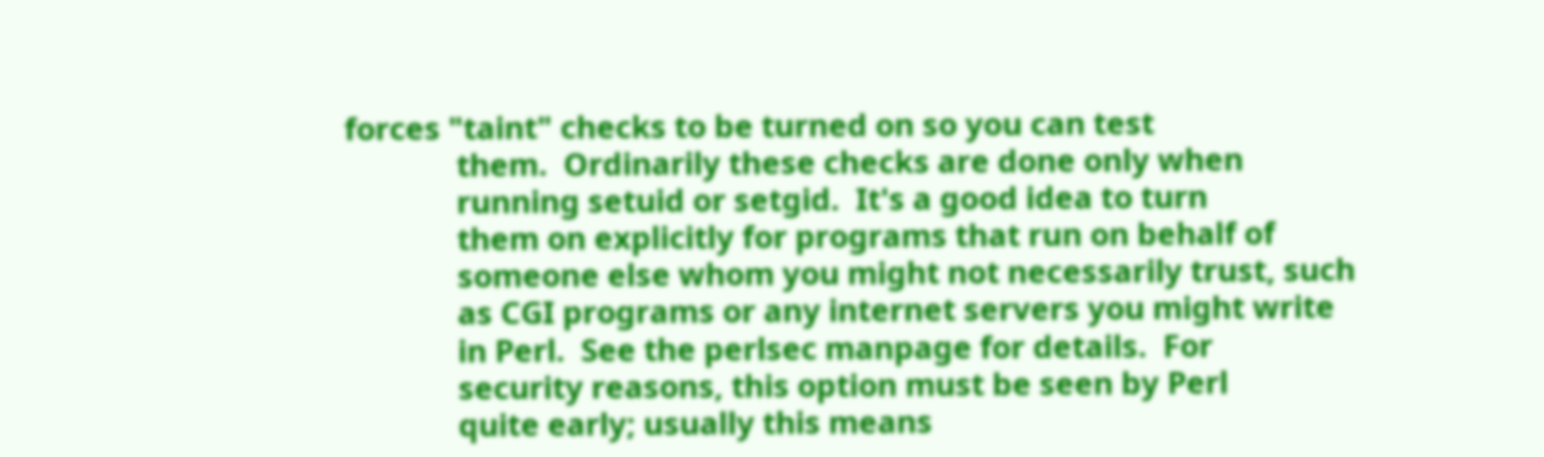forces "taint" checks to be turned on so you can test
              them.  Ordinarily these checks are done only when
              running setuid or setgid.  It's a good idea to turn
              them on explicitly for programs that run on behalf of
              someone else whom you might not necessarily trust, such
              as CGI programs or any internet servers you might write
              in Perl.  See the perlsec manpage for details.  For
              security reasons, this option must be seen by Perl
              quite early; usually this means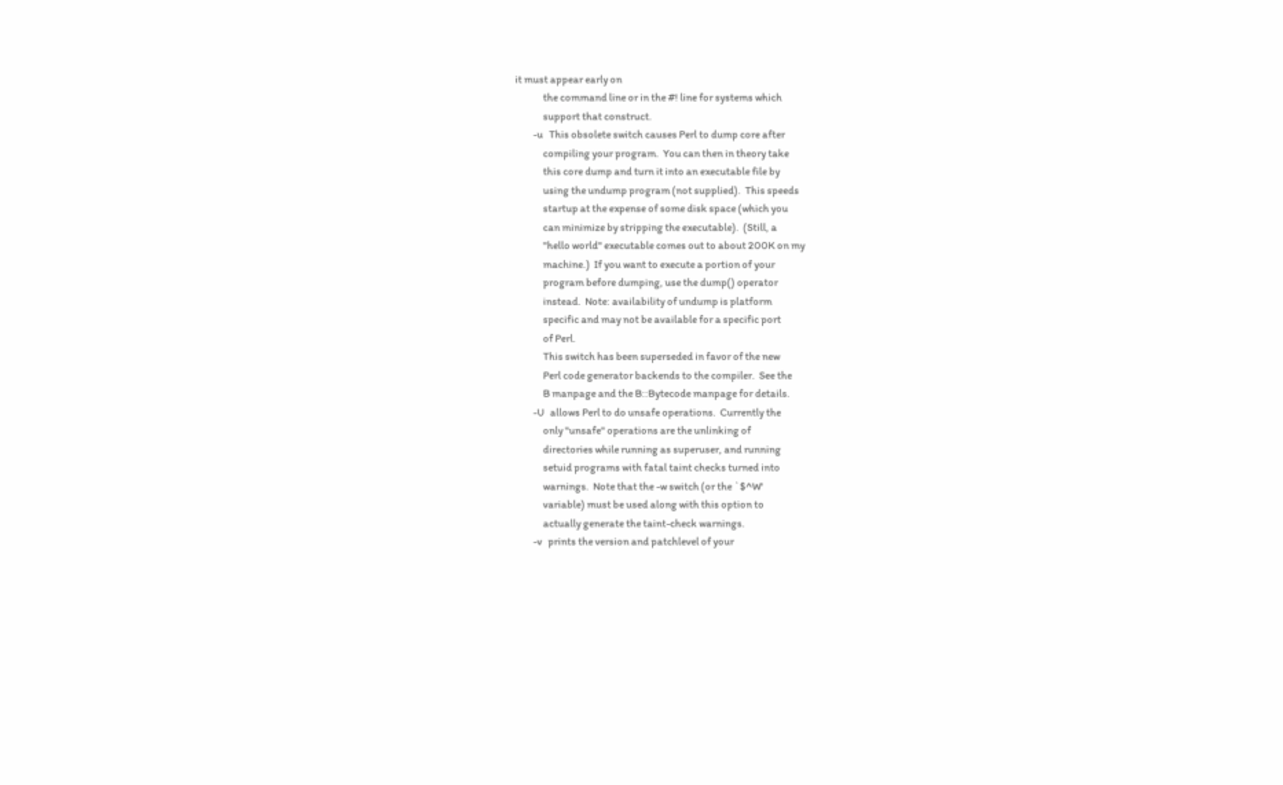it must appear early on
              the command line or in the #! line for systems which
              support that construct.
         -u   This obsolete switch causes Perl to dump core after
              compiling your program.  You can then in theory take
              this core dump and turn it into an executable file by
              using the undump program (not supplied).  This speeds
              startup at the expense of some disk space (which you
              can minimize by stripping the executable).  (Still, a
              "hello world" executable comes out to about 200K on my
              machine.)  If you want to execute a portion of your
              program before dumping, use the dump() operator
              instead.  Note: availability of undump is platform
              specific and may not be available for a specific port
              of Perl.
              This switch has been superseded in favor of the new
              Perl code generator backends to the compiler.  See the
              B manpage and the B::Bytecode manpage for details.
         -U   allows Perl to do unsafe operations.  Currently the
              only "unsafe" operations are the unlinking of
              directories while running as superuser, and running
              setuid programs with fatal taint checks turned into
              warnings.  Note that the -w switch (or the `$^W'
              variable) must be used along with this option to
              actually generate the taint-check warnings.
         -v   prints the version and patchlevel of your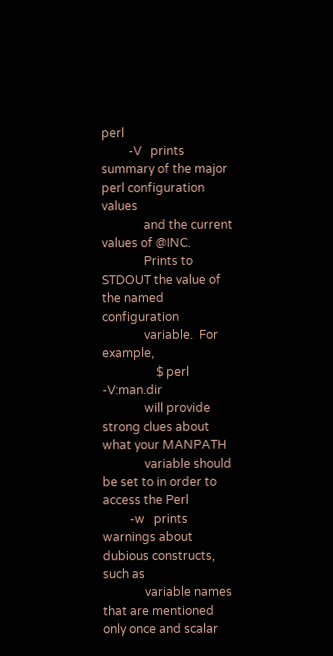perl
         -V   prints summary of the major perl configuration values
              and the current values of @INC.
              Prints to STDOUT the value of the named configuration
              variable.  For example,
                  $ perl -V:man.dir
              will provide strong clues about what your MANPATH
              variable should be set to in order to access the Perl
         -w   prints warnings about dubious constructs, such as
              variable names that are mentioned only once and scalar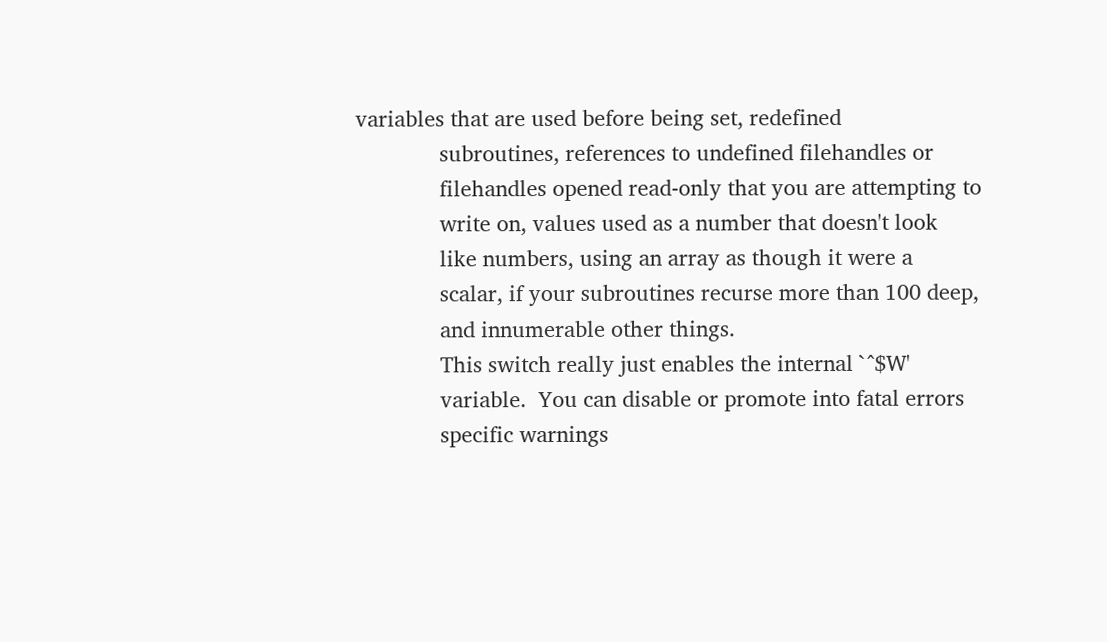variables that are used before being set, redefined
              subroutines, references to undefined filehandles or
              filehandles opened read-only that you are attempting to
              write on, values used as a number that doesn't look
              like numbers, using an array as though it were a
              scalar, if your subroutines recurse more than 100 deep,
              and innumerable other things.
              This switch really just enables the internal `^$W'
              variable.  You can disable or promote into fatal errors
              specific warnings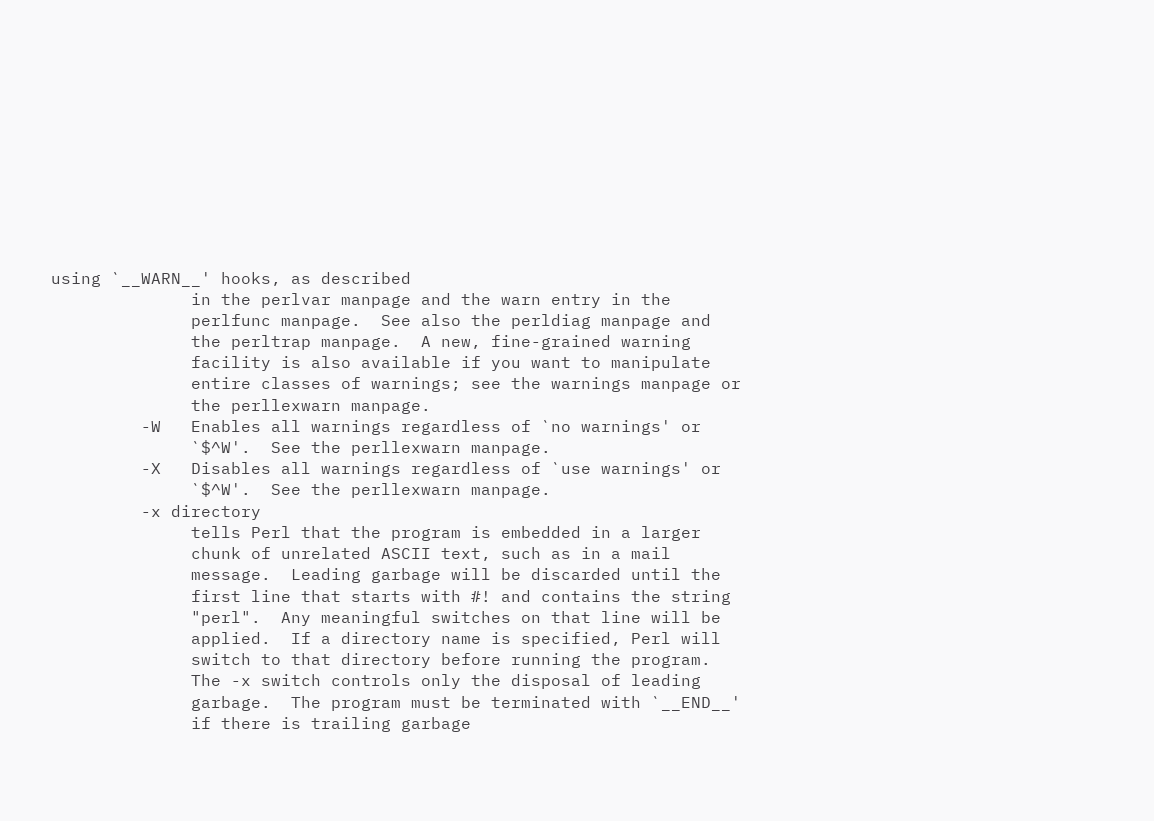using `__WARN__' hooks, as described
              in the perlvar manpage and the warn entry in the
              perlfunc manpage.  See also the perldiag manpage and
              the perltrap manpage.  A new, fine-grained warning
              facility is also available if you want to manipulate
              entire classes of warnings; see the warnings manpage or
              the perllexwarn manpage.
         -W   Enables all warnings regardless of `no warnings' or
              `$^W'.  See the perllexwarn manpage.
         -X   Disables all warnings regardless of `use warnings' or
              `$^W'.  See the perllexwarn manpage.
         -x directory
              tells Perl that the program is embedded in a larger
              chunk of unrelated ASCII text, such as in a mail
              message.  Leading garbage will be discarded until the
              first line that starts with #! and contains the string
              "perl".  Any meaningful switches on that line will be
              applied.  If a directory name is specified, Perl will
              switch to that directory before running the program.
              The -x switch controls only the disposal of leading
              garbage.  The program must be terminated with `__END__'
              if there is trailing garbage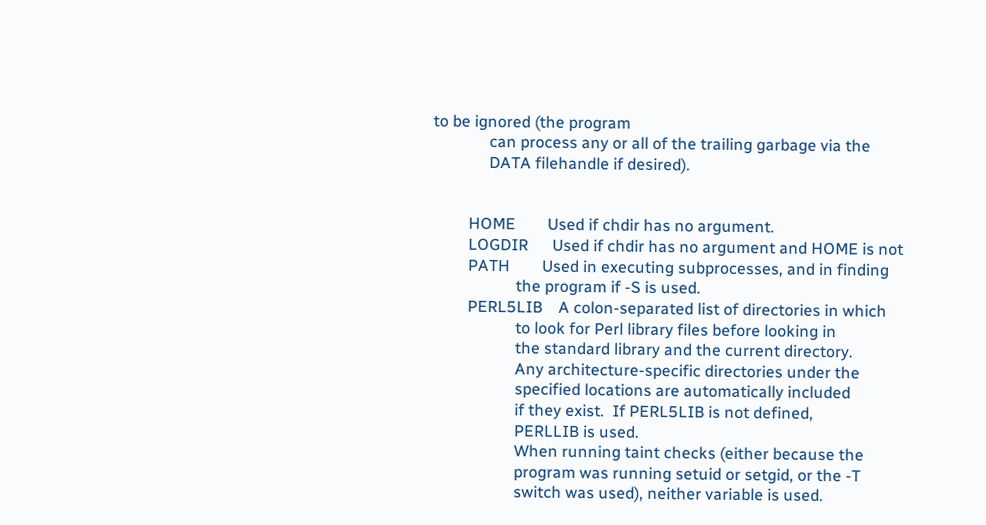to be ignored (the program
              can process any or all of the trailing garbage via the
              DATA filehandle if desired).


         HOME        Used if chdir has no argument.
         LOGDIR      Used if chdir has no argument and HOME is not
         PATH        Used in executing subprocesses, and in finding
                     the program if -S is used.
         PERL5LIB    A colon-separated list of directories in which
                     to look for Perl library files before looking in
                     the standard library and the current directory.
                     Any architecture-specific directories under the
                     specified locations are automatically included
                     if they exist.  If PERL5LIB is not defined,
                     PERLLIB is used.
                     When running taint checks (either because the
                     program was running setuid or setgid, or the -T
                     switch was used), neither variable is used.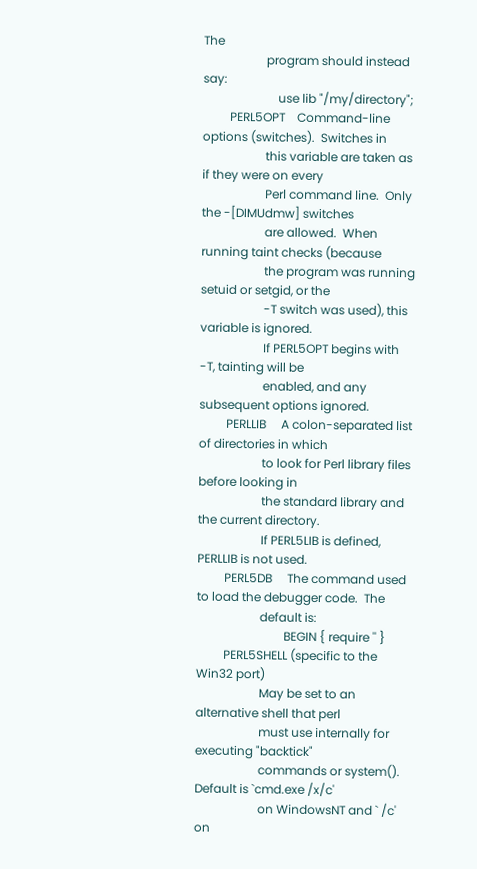The
                     program should instead say:
                         use lib "/my/directory";
         PERL5OPT    Command-line options (switches).  Switches in
                     this variable are taken as if they were on every
                     Perl command line.  Only the -[DIMUdmw] switches
                     are allowed.  When running taint checks (because
                     the program was running setuid or setgid, or the
                     -T switch was used), this variable is ignored.
                     If PERL5OPT begins with -T, tainting will be
                     enabled, and any subsequent options ignored.
         PERLLIB     A colon-separated list of directories in which
                     to look for Perl library files before looking in
                     the standard library and the current directory.
                     If PERL5LIB is defined, PERLLIB is not used.
         PERL5DB     The command used to load the debugger code.  The
                     default is:
                             BEGIN { require '' }
         PERL5SHELL (specific to the Win32 port)
                     May be set to an alternative shell that perl
                     must use internally for executing "backtick"
                     commands or system().  Default is `cmd.exe /x/c'
                     on WindowsNT and ` /c' on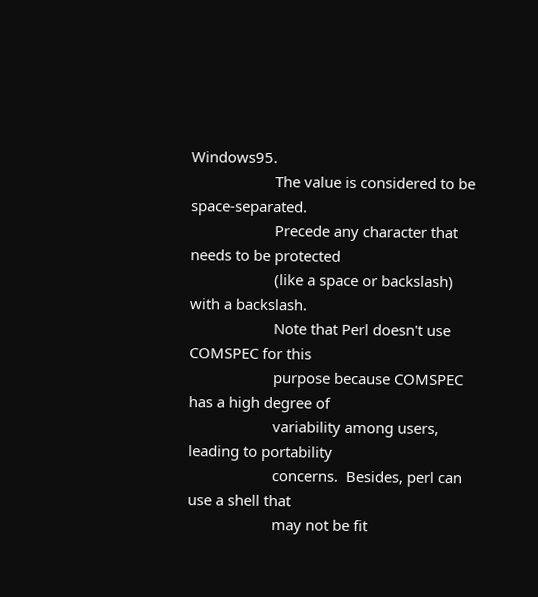Windows95.
                     The value is considered to be space-separated.
                     Precede any character that needs to be protected
                     (like a space or backslash) with a backslash.
                     Note that Perl doesn't use COMSPEC for this
                     purpose because COMSPEC has a high degree of
                     variability among users, leading to portability
                     concerns.  Besides, perl can use a shell that
                     may not be fit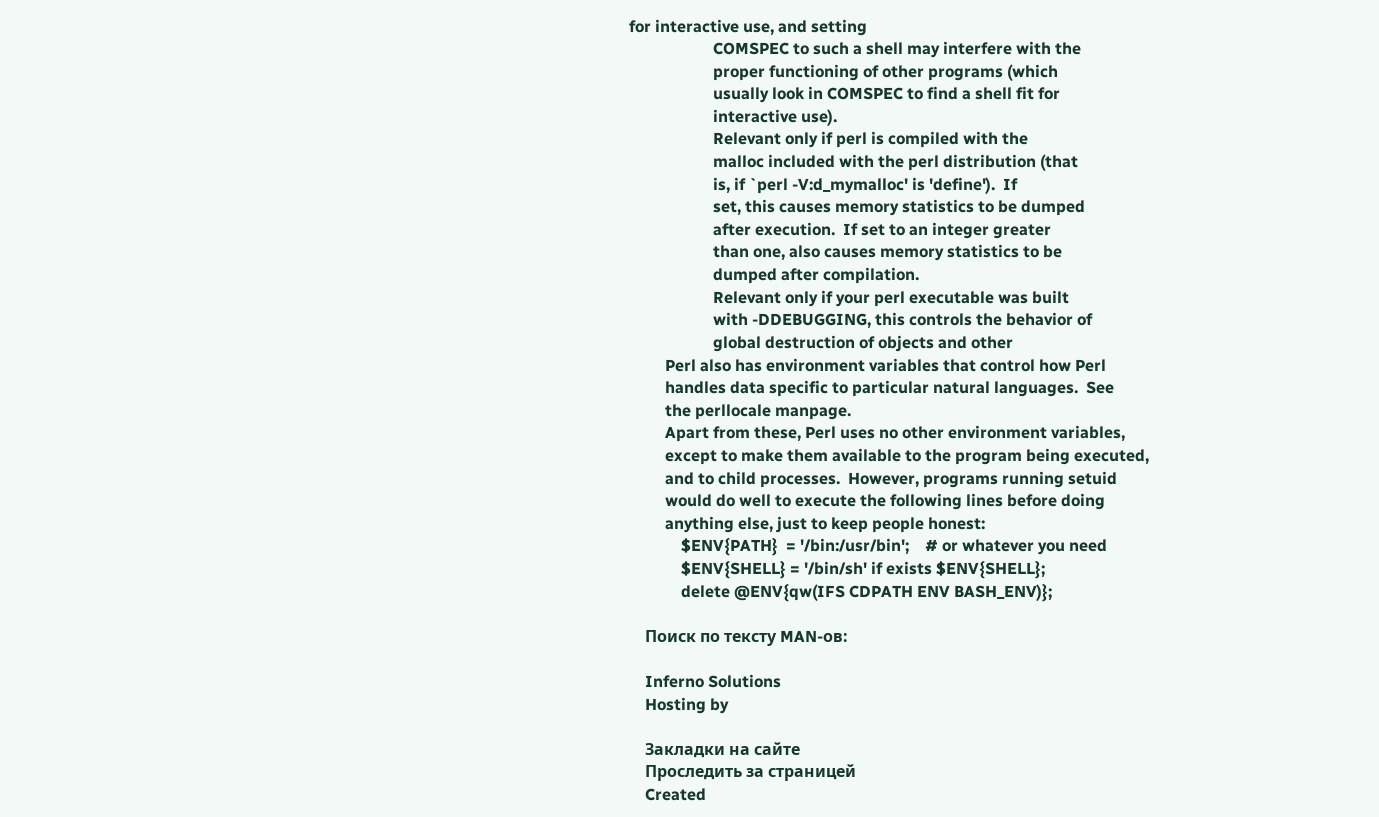for interactive use, and setting
                     COMSPEC to such a shell may interfere with the
                     proper functioning of other programs (which
                     usually look in COMSPEC to find a shell fit for
                     interactive use).
                     Relevant only if perl is compiled with the
                     malloc included with the perl distribution (that
                     is, if `perl -V:d_mymalloc' is 'define').  If
                     set, this causes memory statistics to be dumped
                     after execution.  If set to an integer greater
                     than one, also causes memory statistics to be
                     dumped after compilation.
                     Relevant only if your perl executable was built
                     with -DDEBUGGING, this controls the behavior of
                     global destruction of objects and other
         Perl also has environment variables that control how Perl
         handles data specific to particular natural languages.  See
         the perllocale manpage.
         Apart from these, Perl uses no other environment variables,
         except to make them available to the program being executed,
         and to child processes.  However, programs running setuid
         would do well to execute the following lines before doing
         anything else, just to keep people honest:
             $ENV{PATH}  = '/bin:/usr/bin';    # or whatever you need
             $ENV{SHELL} = '/bin/sh' if exists $ENV{SHELL};
             delete @ENV{qw(IFS CDPATH ENV BASH_ENV)};

    Поиск по тексту MAN-ов:

    Inferno Solutions
    Hosting by

    Закладки на сайте
    Проследить за страницей
    Created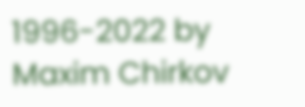1996-2022 by Maxim Chirkov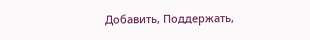Добавить, Поддержать,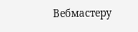Вебмастеру